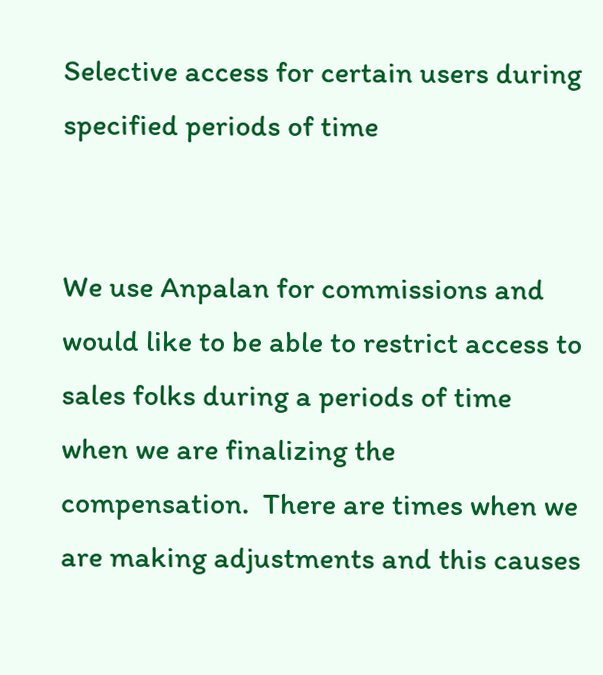Selective access for certain users during specified periods of time


We use Anpalan for commissions and would like to be able to restrict access to sales folks during a periods of time when we are finalizing the compensation.  There are times when we are making adjustments and this causes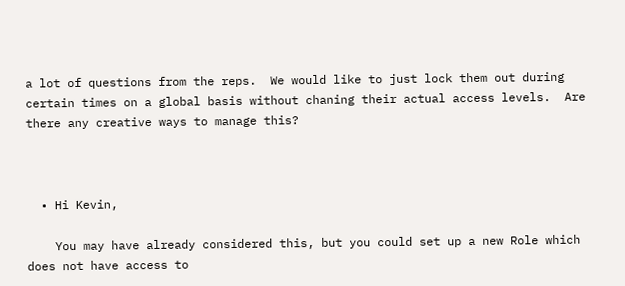a lot of questions from the reps.  We would like to just lock them out during certain times on a global basis without chaning their actual access levels.  Are there any creative ways to manage this?



  • Hi Kevin,

    You may have already considered this, but you could set up a new Role which does not have access to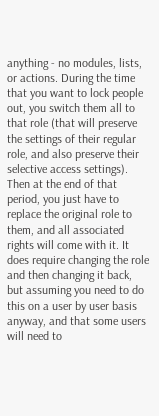anything - no modules, lists, or actions. During the time that you want to lock people out, you switch them all to that role (that will preserve the settings of their regular role, and also preserve their selective access settings). Then at the end of that period, you just have to replace the original role to them, and all associated rights will come with it. It does require changing the role and then changing it back, but assuming you need to do this on a user by user basis anyway, and that some users will need to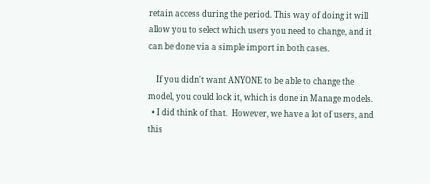retain access during the period. This way of doing it will allow you to select which users you need to change, and it can be done via a simple import in both cases.

    If you didn't want ANYONE to be able to change the model, you could lock it, which is done in Manage models.
  • I did think of that.  However, we have a lot of users, and this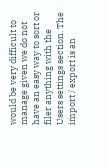would be very difficult to manage given we do not have an easy way to sort or filer anything with the Users settings section. The import / export is an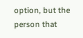option, but the person that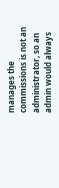manages the commissions is not an administrator, so an admin would always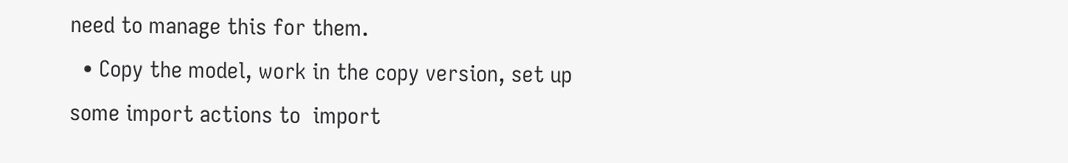need to manage this for them.
  • Copy the model, work in the copy version, set up some import actions to  import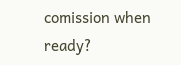comission when ready?